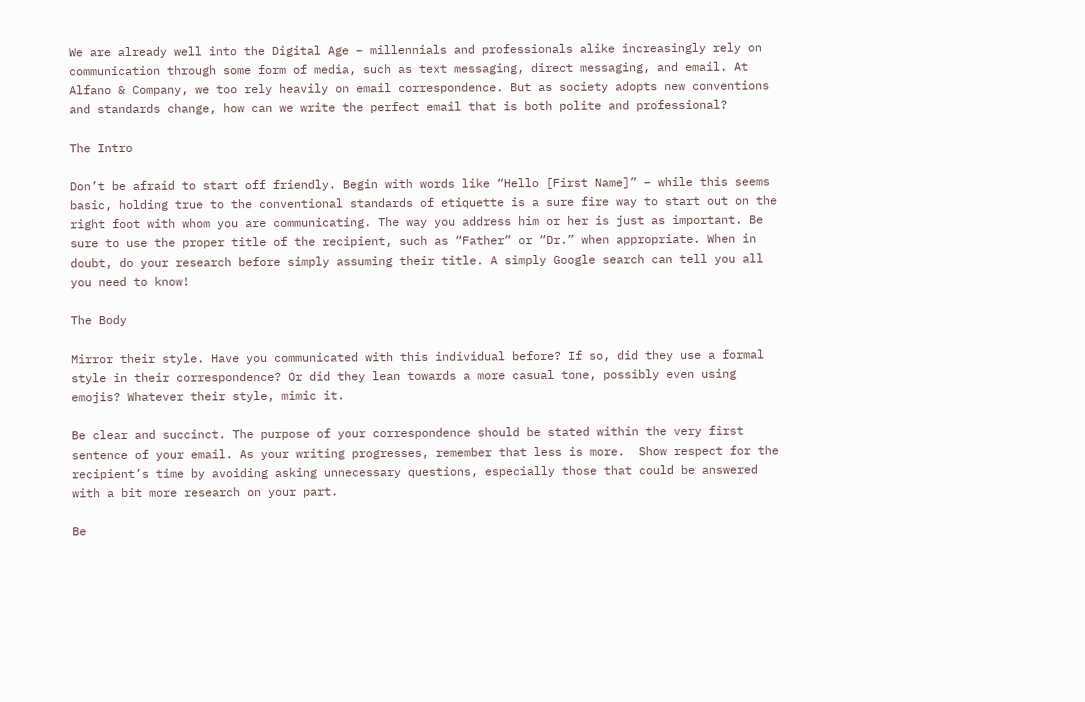We are already well into the Digital Age – millennials and professionals alike increasingly rely on communication through some form of media, such as text messaging, direct messaging, and email. At Alfano & Company, we too rely heavily on email correspondence. But as society adopts new conventions and standards change, how can we write the perfect email that is both polite and professional?

The Intro

Don’t be afraid to start off friendly. Begin with words like “Hello [First Name]” – while this seems basic, holding true to the conventional standards of etiquette is a sure fire way to start out on the right foot with whom you are communicating. The way you address him or her is just as important. Be sure to use the proper title of the recipient, such as “Father” or “Dr.” when appropriate. When in doubt, do your research before simply assuming their title. A simply Google search can tell you all you need to know!

The Body

Mirror their style. Have you communicated with this individual before? If so, did they use a formal style in their correspondence? Or did they lean towards a more casual tone, possibly even using emojis? Whatever their style, mimic it.

Be clear and succinct. The purpose of your correspondence should be stated within the very first sentence of your email. As your writing progresses, remember that less is more.  Show respect for the recipient’s time by avoiding asking unnecessary questions, especially those that could be answered with a bit more research on your part.

Be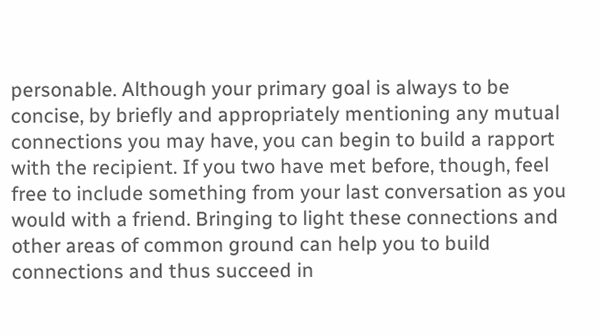personable. Although your primary goal is always to be concise, by briefly and appropriately mentioning any mutual connections you may have, you can begin to build a rapport with the recipient. If you two have met before, though, feel free to include something from your last conversation as you would with a friend. Bringing to light these connections and other areas of common ground can help you to build connections and thus succeed in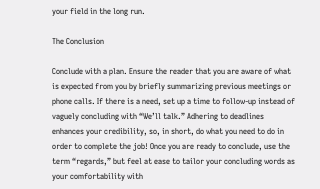your field in the long run.

The Conclusion

Conclude with a plan. Ensure the reader that you are aware of what is expected from you by briefly summarizing previous meetings or phone calls. If there is a need, set up a time to follow-up instead of vaguely concluding with “We’ll talk.” Adhering to deadlines enhances your credibility, so, in short, do what you need to do in order to complete the job! Once you are ready to conclude, use the term “regards,” but feel at ease to tailor your concluding words as your comfortability with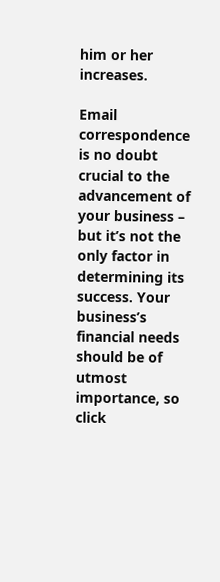him or her increases.

Email correspondence is no doubt crucial to the advancement of your business – but it’s not the only factor in determining its success. Your business’s financial needs should be of utmost importance, so click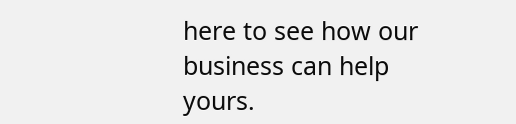here to see how our business can help yours.